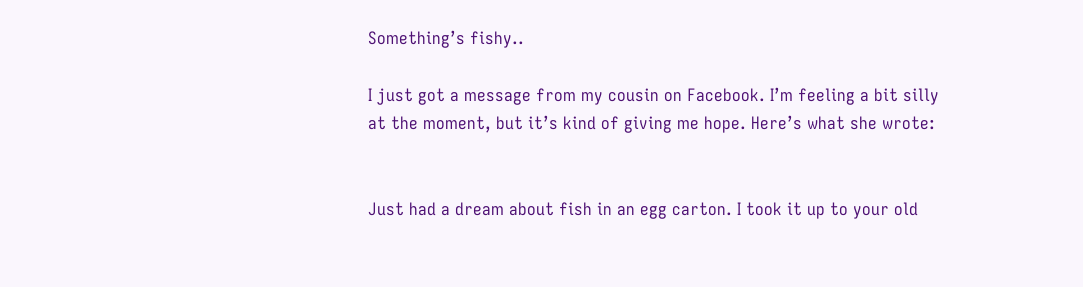Something’s fishy..

I just got a message from my cousin on Facebook. I’m feeling a bit silly at the moment, but it’s kind of giving me hope. Here’s what she wrote:


Just had a dream about fish in an egg carton. I took it up to your old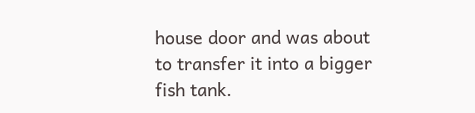house door and was about to transfer it into a bigger fish tank.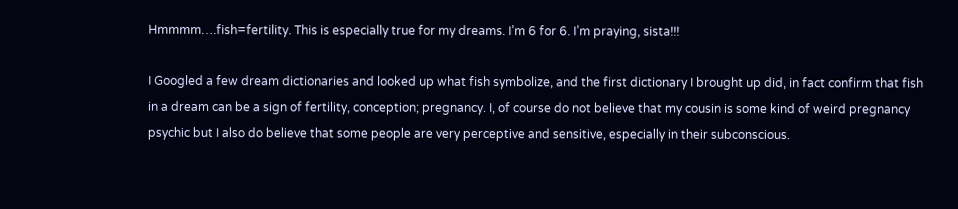Hmmmm….fish=fertility. This is especially true for my dreams. I’m 6 for 6. I’m praying, sista!!!

I Googled a few dream dictionaries and looked up what fish symbolize, and the first dictionary I brought up did, in fact confirm that fish in a dream can be a sign of fertility, conception; pregnancy. I, of course do not believe that my cousin is some kind of weird pregnancy psychic but I also do believe that some people are very perceptive and sensitive, especially in their subconscious.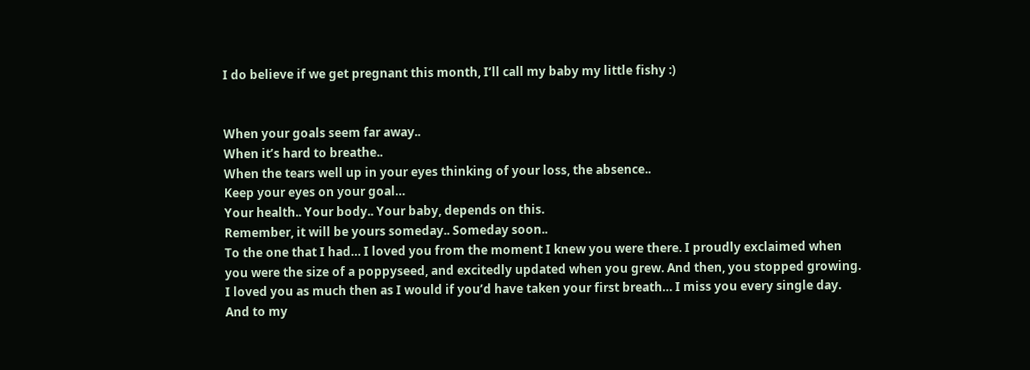I do believe if we get pregnant this month, I’ll call my baby my little fishy :)


When your goals seem far away..
When it’s hard to breathe..
When the tears well up in your eyes thinking of your loss, the absence..
Keep your eyes on your goal…
Your health.. Your body.. Your baby, depends on this.
Remember, it will be yours someday.. Someday soon..
To the one that I had… I loved you from the moment I knew you were there. I proudly exclaimed when you were the size of a poppyseed, and excitedly updated when you grew. And then, you stopped growing. I loved you as much then as I would if you’d have taken your first breath… I miss you every single day.
And to my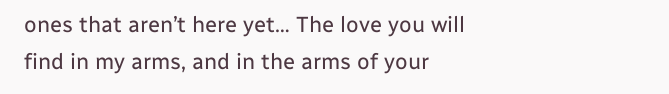ones that aren’t here yet… The love you will find in my arms, and in the arms of your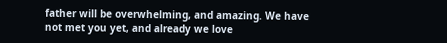father will be overwhelming, and amazing. We have not met you yet, and already we love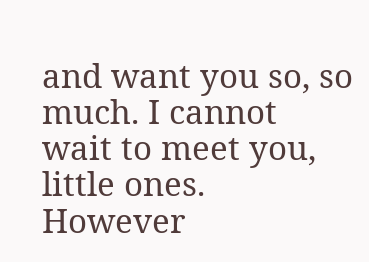and want you so, so much. I cannot wait to meet you, little ones. However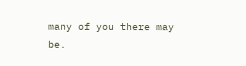many of you there may be.